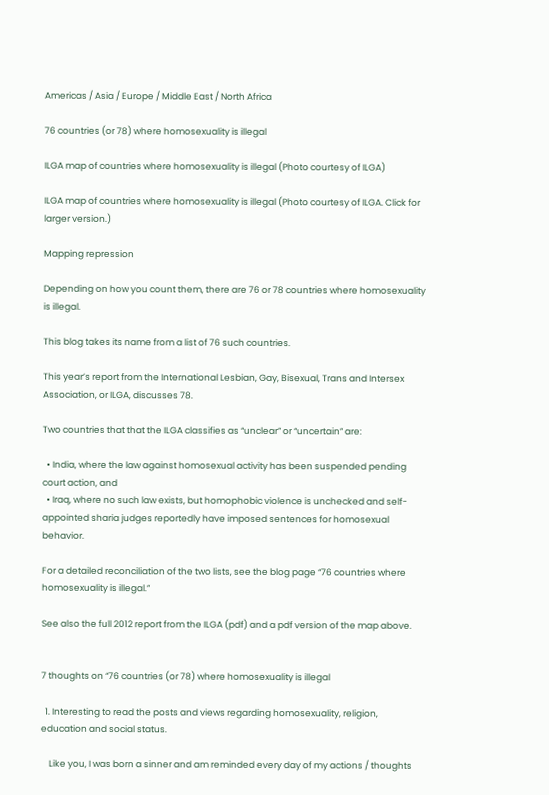Americas / Asia / Europe / Middle East / North Africa

76 countries (or 78) where homosexuality is illegal

ILGA map of countries where homosexuality is illegal (Photo courtesy of ILGA)

ILGA map of countries where homosexuality is illegal (Photo courtesy of ILGA. Click for larger version.)

Mapping repression

Depending on how you count them, there are 76 or 78 countries where homosexuality is illegal.

This blog takes its name from a list of 76 such countries.

This year’s report from the International Lesbian, Gay, Bisexual, Trans and Intersex Association, or ILGA, discusses 78.

Two countries that that the ILGA classifies as “unclear” or “uncertain” are:

  • India, where the law against homosexual activity has been suspended pending court action, and
  • Iraq, where no such law exists, but homophobic violence is unchecked and self-appointed sharia judges reportedly have imposed sentences for homosexual behavior.

For a detailed reconciliation of the two lists, see the blog page “76 countries where homosexuality is illegal.”

See also the full 2012 report from the ILGA (pdf) and a pdf version of the map above.


7 thoughts on “76 countries (or 78) where homosexuality is illegal

  1. Interesting to read the posts and views regarding homosexuality, religion, education and social status.

    Like you, I was born a sinner and am reminded every day of my actions / thoughts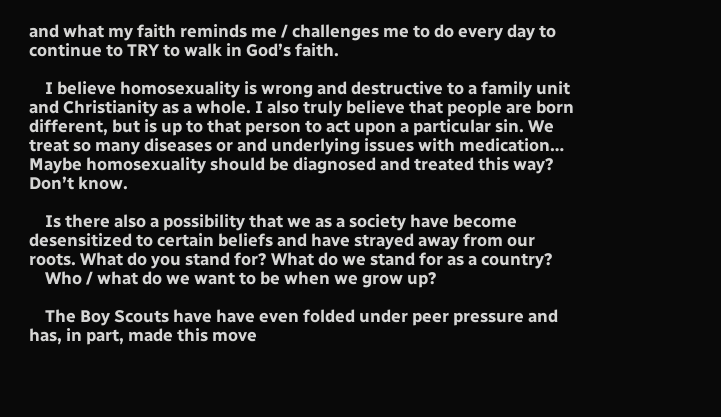and what my faith reminds me / challenges me to do every day to continue to TRY to walk in God’s faith.

    I believe homosexuality is wrong and destructive to a family unit and Christianity as a whole. I also truly believe that people are born different, but is up to that person to act upon a particular sin. We treat so many diseases or and underlying issues with medication… Maybe homosexuality should be diagnosed and treated this way? Don’t know.

    Is there also a possibility that we as a society have become desensitized to certain beliefs and have strayed away from our roots. What do you stand for? What do we stand for as a country?
    Who / what do we want to be when we grow up?

    The Boy Scouts have have even folded under peer pressure and has, in part, made this move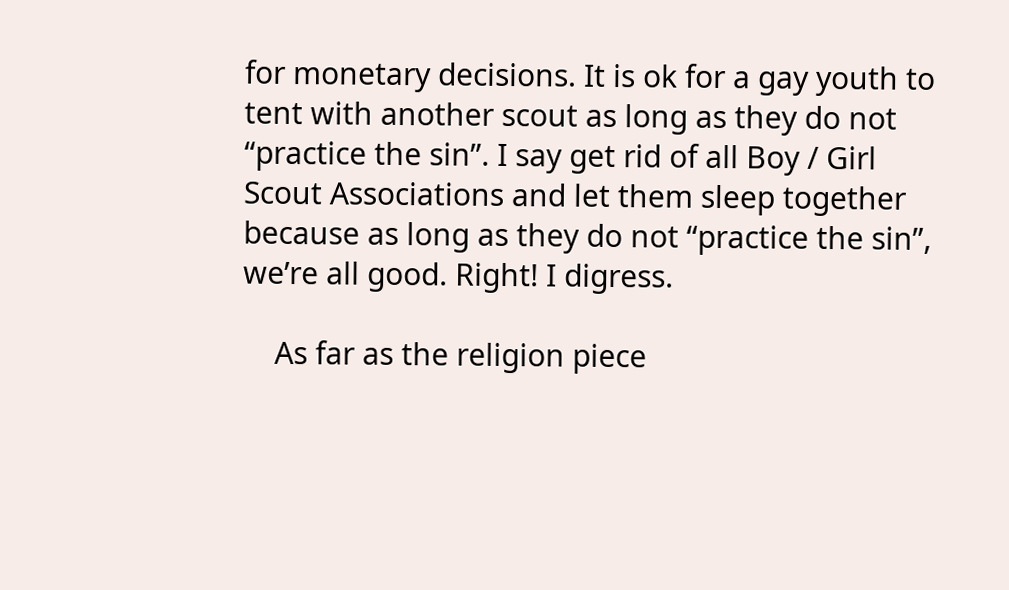for monetary decisions. It is ok for a gay youth to tent with another scout as long as they do not “practice the sin”. I say get rid of all Boy / Girl Scout Associations and let them sleep together because as long as they do not “practice the sin”, we’re all good. Right! I digress.

    As far as the religion piece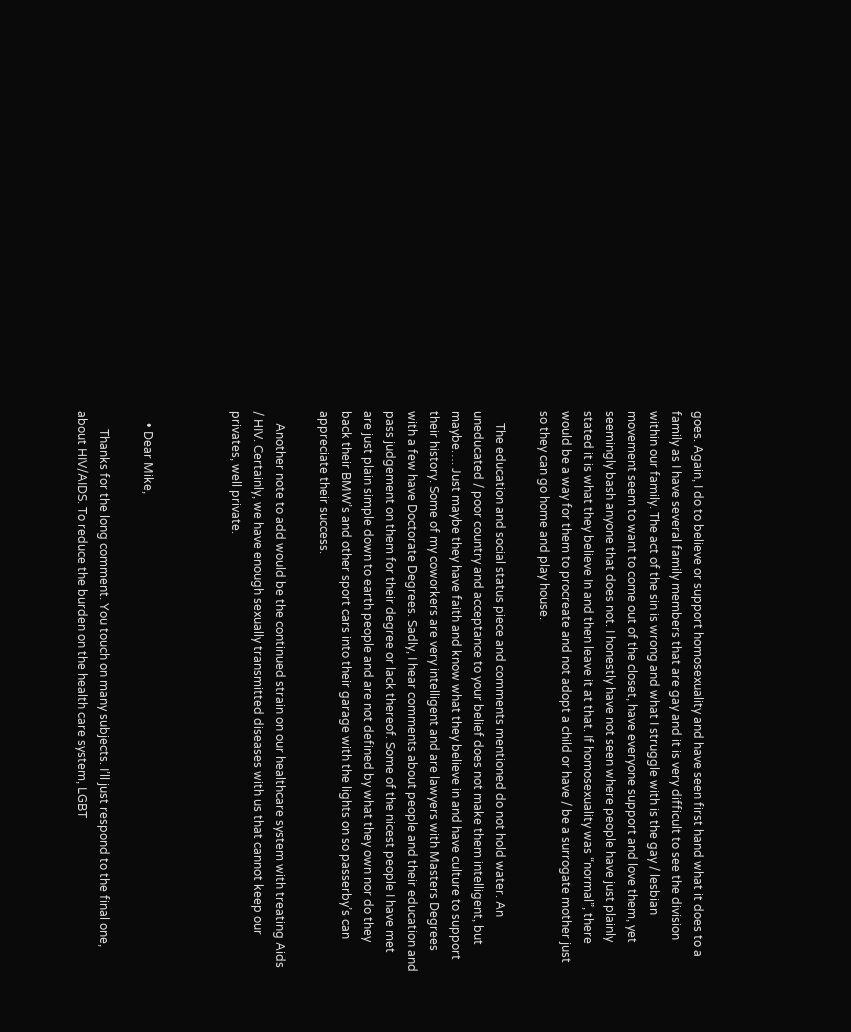goes. Again, I do to believe or support homosexuality and have seen first hand what it does to a family as I have several family members that are gay and it is very difficult to see the division within our family. The act of the sin is wrong and what I struggle with is the gay / lesbian movement seem to want to come out of the closet, have everyone support and love them, yet seemingly bash anyone that does not. I honestly have not seen where people have just plainly stated it is what they believe In and then leave it at that. If homosexuality was “normal”, there would be a way for them to procreate and not adopt a child or have / be a surrogate mother just so they can go home and play house.

    The education and social status piece and comments mentioned do not hold water. An uneducated / poor country and acceptance to your belief does not make them intelligent, but maybe…. Just maybe they have faith and know what they believe in and have culture to support their history. Some of my coworkers are very intelligent and are lawyers with Masters Degrees with a few have Doctorate Degrees. Sadly, I hear comments about people and their education and pass judgement on them for their degree or lack thereof. Some of the nicest people I have met are just plain simple down to earth people and are not defined by what they own nor do they back their BMW’s and other sport cars into their garage with the lights on so passerby’s can appreciate their success.

    Another note to add would be the continued strain on our healthcare system with treating Aids / HIV. Certainly, we have enough sexually transmitted diseases with us that cannot keep our privates, well private.



    • Dear Mike,

      Thanks for the long comment. You touch on many subjects. I’ll just respond to the final one, about HIV/AIDS. To reduce the burden on the health care system, LGBT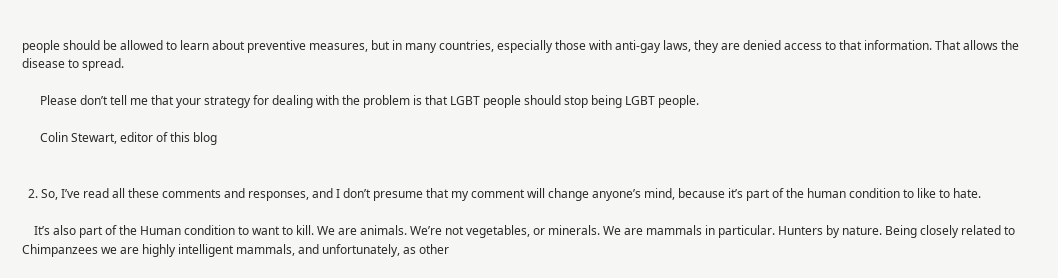people should be allowed to learn about preventive measures, but in many countries, especially those with anti-gay laws, they are denied access to that information. That allows the disease to spread.

      Please don’t tell me that your strategy for dealing with the problem is that LGBT people should stop being LGBT people.

      Colin Stewart, editor of this blog


  2. So, I’ve read all these comments and responses, and I don’t presume that my comment will change anyone’s mind, because it’s part of the human condition to like to hate.

    It’s also part of the Human condition to want to kill. We are animals. We’re not vegetables, or minerals. We are mammals in particular. Hunters by nature. Being closely related to Chimpanzees we are highly intelligent mammals, and unfortunately, as other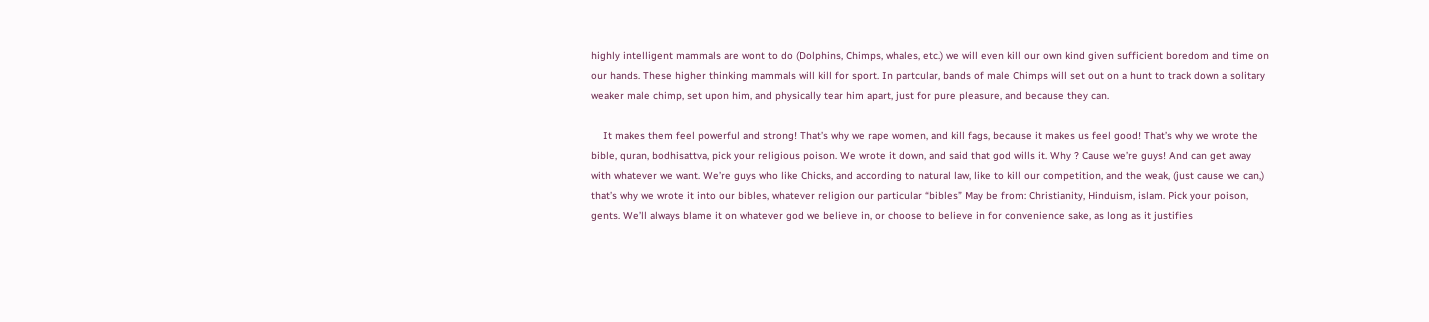highly intelligent mammals are wont to do (Dolphins, Chimps, whales, etc.) we will even kill our own kind given sufficient boredom and time on our hands. These higher thinking mammals will kill for sport. In partcular, bands of male Chimps will set out on a hunt to track down a solitary weaker male chimp, set upon him, and physically tear him apart, just for pure pleasure, and because they can.

    It makes them feel powerful and strong! That’s why we rape women, and kill fags, because it makes us feel good! That’s why we wrote the bible, quran, bodhisattva, pick your religious poison. We wrote it down, and said that god wills it. Why ? Cause we’re guys! And can get away with whatever we want. We’re guys who like Chicks, and according to natural law, like to kill our competition, and the weak, (just cause we can,) that’s why we wrote it into our bibles, whatever religion our particular “bibles” May be from: Christianity, Hinduism, islam. Pick your poison, gents. We’ll always blame it on whatever god we believe in, or choose to believe in for convenience sake, as long as it justifies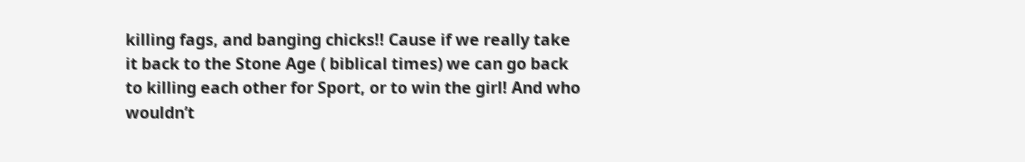killing fags, and banging chicks!! Cause if we really take it back to the Stone Age ( biblical times) we can go back to killing each other for Sport, or to win the girl! And who wouldn’t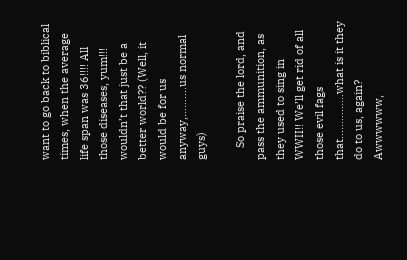want to go back to biblical times, when the average life span was 36!!!! All those diseases, yum!!! wouldn’t that just be a better world?? (Well, it would be for us anyway,……….us normal guys)

    So praise the lord, and pass the ammunition, as they used to sing in WWII!! We’ll get rid of all those evil fags that……………what is it they do to us, again? Awwwwww,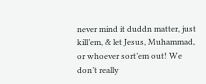never mind it duddn matter, just kill’em, & let Jesus, Muhammad, or whoever sort’em out! We don’t really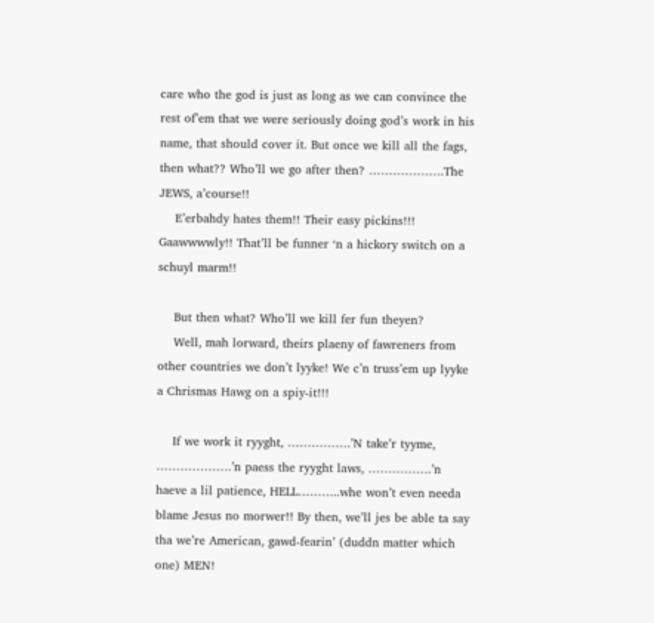care who the god is just as long as we can convince the rest of’em that we were seriously doing god’s work in his name, that should cover it. But once we kill all the fags, then what?? Who’ll we go after then? ……………….The JEWS, a’course!!
    E’erbahdy hates them!! Their easy pickins!!! Gaawwwwly!! That’ll be funner ‘n a hickory switch on a schuyl marm!!

    But then what? Who’ll we kill fer fun theyen?
    Well, mah lorward, theirs plaeny of fawreners from other countries we don’t lyyke! We c’n truss’em up lyyke a Chrismas Hawg on a spiy-it!!!

    If we work it ryyght, …………….’N take’r tyyme, ……………….’n paess the ryyght laws, …………….’n haeve a lil patience, HELL………..whe won’t even needa blame Jesus no morwer!! By then, we’ll jes be able ta say tha we’re American, gawd-fearin’ (duddn matter which one) MEN!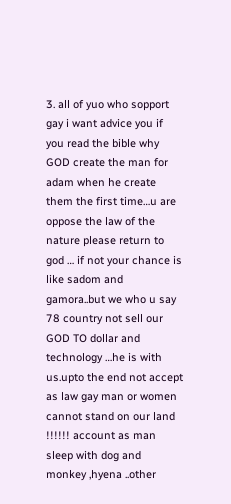3. all of yuo who sopport gay i want advice you if you read the bible why GOD create the man for adam when he create them the first time…u are oppose the law of the nature please return to god … if not your chance is like sadom and gamora..but we who u say 78 country not sell our GOD TO dollar and technology …he is with us.upto the end not accept as law gay man or women cannot stand on our land !!!!!! account as man sleep with dog and monkey ,hyena ..other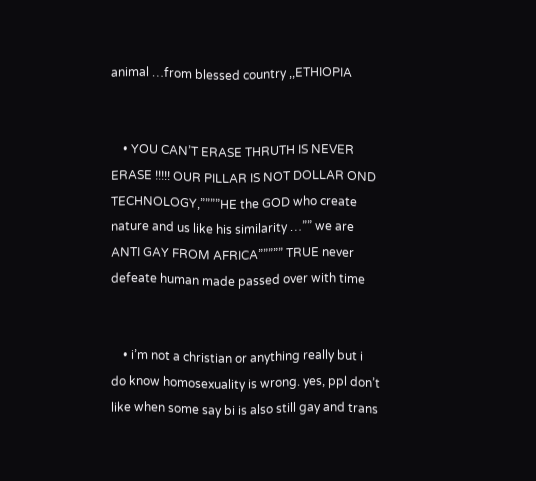animal …from blessed country ,,ETHIOPIA


    • YOU CAN’T ERASE THRUTH IS NEVER ERASE !!!!! OUR PILLAR IS NOT DOLLAR OND TECHNOLOGY,””””HE the GOD who create nature and us like his similarity …”” we are ANTI GAY FROM AFRICA””””” TRUE never defeate human made passed over with time


    • i’m not a christian or anything really but i do know homosexuality is wrong. yes, ppl don’t like when some say bi is also still gay and trans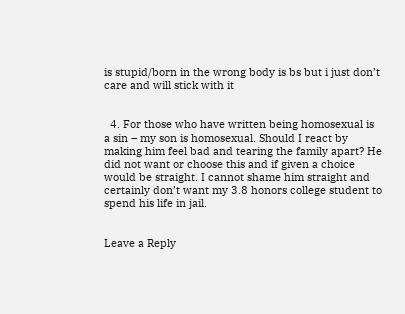is stupid/born in the wrong body is bs but i just don’t care and will stick with it


  4. For those who have written being homosexual is a sin – my son is homosexual. Should I react by making him feel bad and tearing the family apart? He did not want or choose this and if given a choice would be straight. I cannot shame him straight and certainly don’t want my 3.8 honors college student to spend his life in jail.


Leave a Reply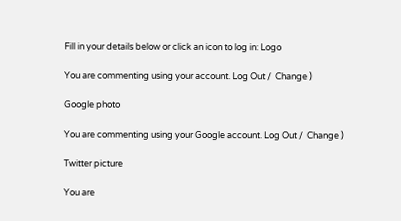Fill in your details below or click an icon to log in: Logo

You are commenting using your account. Log Out /  Change )

Google photo

You are commenting using your Google account. Log Out /  Change )

Twitter picture

You are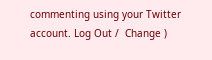commenting using your Twitter account. Log Out /  Change )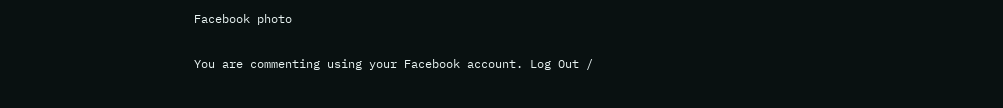Facebook photo

You are commenting using your Facebook account. Log Out /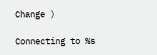Change )

Connecting to %s